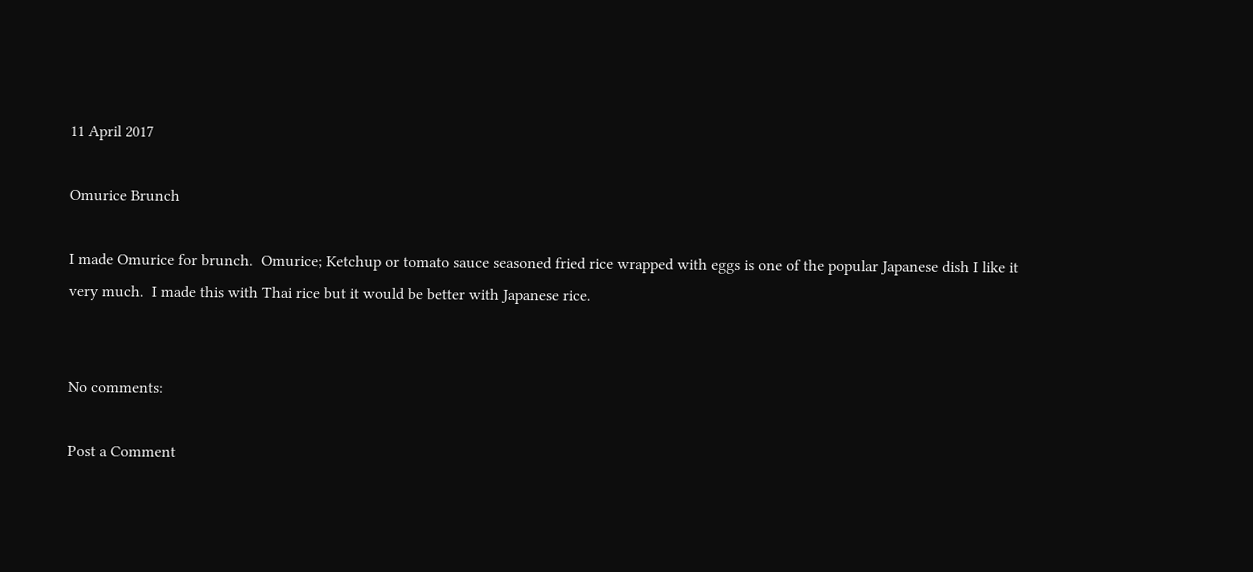11 April 2017

Omurice Brunch

I made Omurice for brunch.  Omurice; Ketchup or tomato sauce seasoned fried rice wrapped with eggs is one of the popular Japanese dish I like it very much.  I made this with Thai rice but it would be better with Japanese rice.


No comments:

Post a Comment